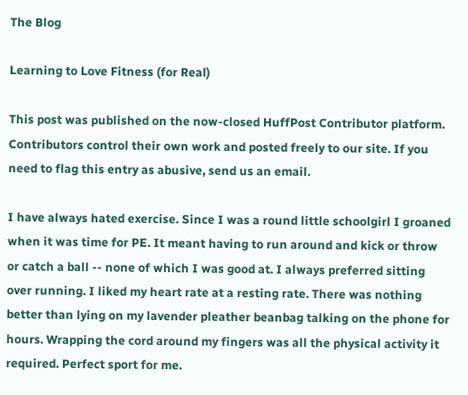The Blog

Learning to Love Fitness (for Real)

This post was published on the now-closed HuffPost Contributor platform. Contributors control their own work and posted freely to our site. If you need to flag this entry as abusive, send us an email.

I have always hated exercise. Since I was a round little schoolgirl I groaned when it was time for PE. It meant having to run around and kick or throw or catch a ball -- none of which I was good at. I always preferred sitting over running. I liked my heart rate at a resting rate. There was nothing better than lying on my lavender pleather beanbag talking on the phone for hours. Wrapping the cord around my fingers was all the physical activity it required. Perfect sport for me.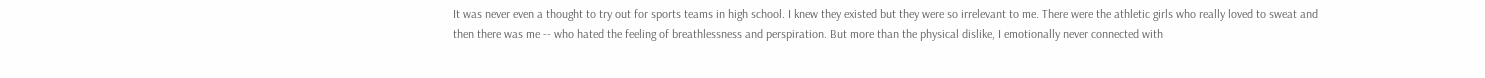It was never even a thought to try out for sports teams in high school. I knew they existed but they were so irrelevant to me. There were the athletic girls who really loved to sweat and then there was me -- who hated the feeling of breathlessness and perspiration. But more than the physical dislike, I emotionally never connected with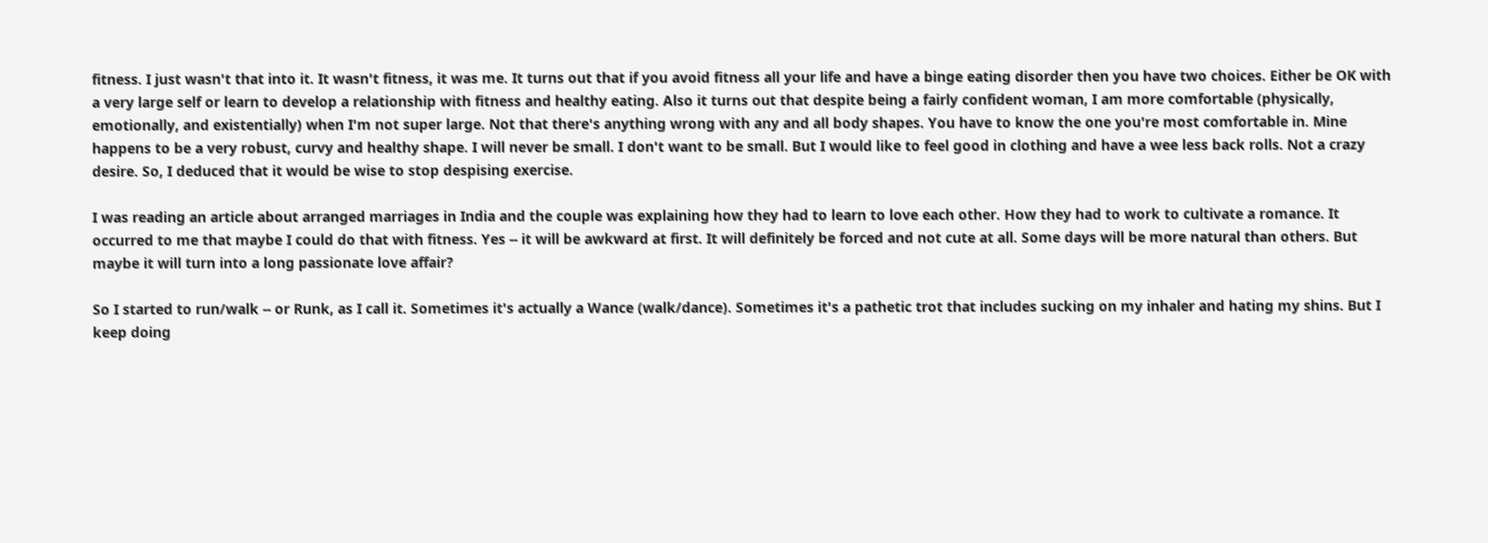fitness. I just wasn't that into it. It wasn't fitness, it was me. It turns out that if you avoid fitness all your life and have a binge eating disorder then you have two choices. Either be OK with a very large self or learn to develop a relationship with fitness and healthy eating. Also it turns out that despite being a fairly confident woman, I am more comfortable (physically, emotionally, and existentially) when I'm not super large. Not that there's anything wrong with any and all body shapes. You have to know the one you're most comfortable in. Mine happens to be a very robust, curvy and healthy shape. I will never be small. I don't want to be small. But I would like to feel good in clothing and have a wee less back rolls. Not a crazy desire. So, I deduced that it would be wise to stop despising exercise.

I was reading an article about arranged marriages in India and the couple was explaining how they had to learn to love each other. How they had to work to cultivate a romance. It occurred to me that maybe I could do that with fitness. Yes -- it will be awkward at first. It will definitely be forced and not cute at all. Some days will be more natural than others. But maybe it will turn into a long passionate love affair?

So I started to run/walk -- or Runk, as I call it. Sometimes it's actually a Wance (walk/dance). Sometimes it's a pathetic trot that includes sucking on my inhaler and hating my shins. But I keep doing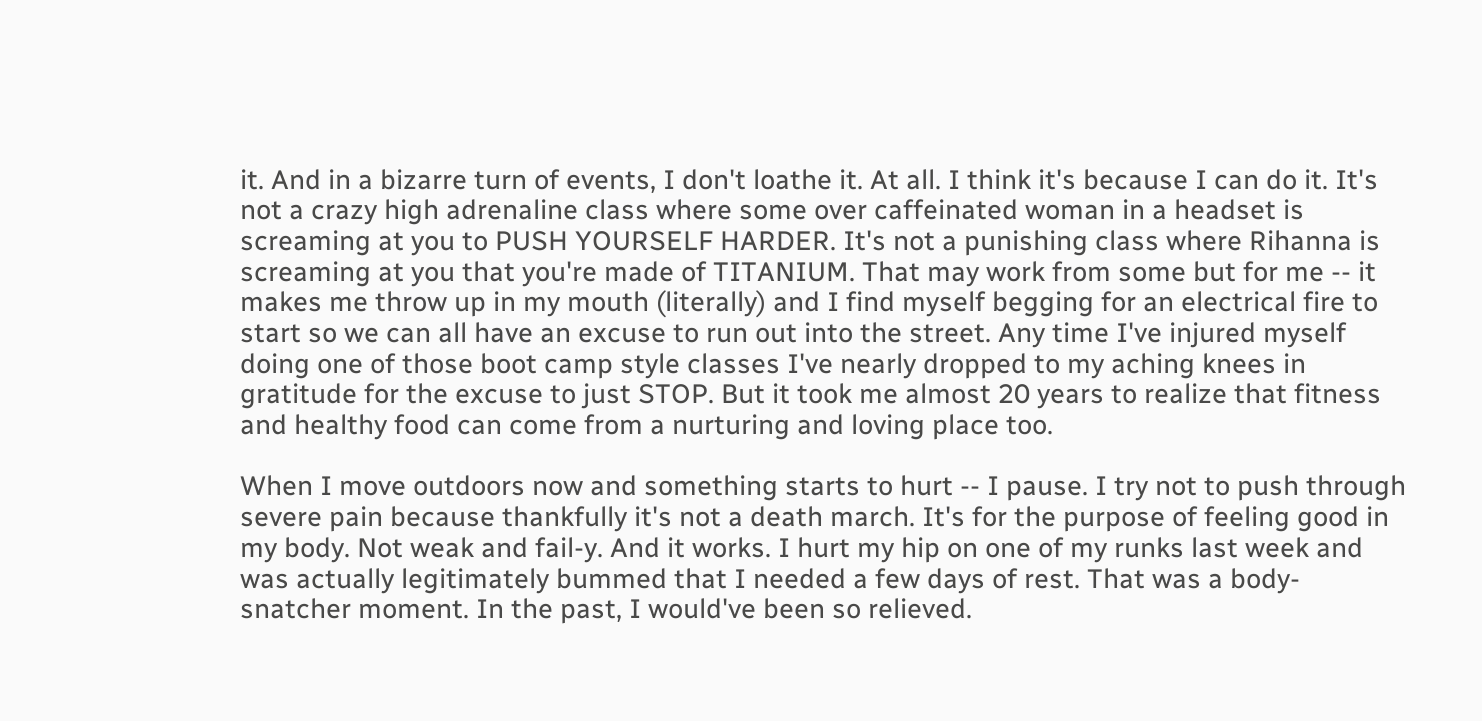it. And in a bizarre turn of events, I don't loathe it. At all. I think it's because I can do it. It's not a crazy high adrenaline class where some over caffeinated woman in a headset is screaming at you to PUSH YOURSELF HARDER. It's not a punishing class where Rihanna is screaming at you that you're made of TITANIUM. That may work from some but for me -- it makes me throw up in my mouth (literally) and I find myself begging for an electrical fire to start so we can all have an excuse to run out into the street. Any time I've injured myself doing one of those boot camp style classes I've nearly dropped to my aching knees in gratitude for the excuse to just STOP. But it took me almost 20 years to realize that fitness and healthy food can come from a nurturing and loving place too.

When I move outdoors now and something starts to hurt -- I pause. I try not to push through severe pain because thankfully it's not a death march. It's for the purpose of feeling good in my body. Not weak and fail-y. And it works. I hurt my hip on one of my runks last week and was actually legitimately bummed that I needed a few days of rest. That was a body-snatcher moment. In the past, I would've been so relieved.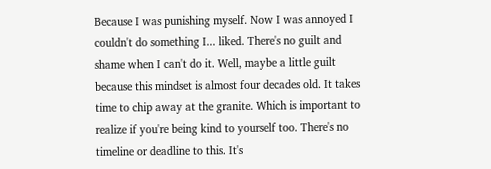Because I was punishing myself. Now I was annoyed I couldn't do something I... liked. There's no guilt and shame when I can't do it. Well, maybe a little guilt because this mindset is almost four decades old. It takes time to chip away at the granite. Which is important to realize if you're being kind to yourself too. There's no timeline or deadline to this. It's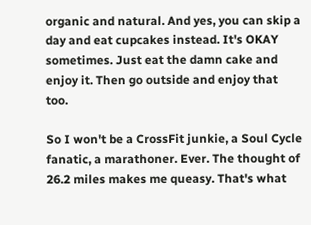organic and natural. And yes, you can skip a day and eat cupcakes instead. It's OKAY sometimes. Just eat the damn cake and enjoy it. Then go outside and enjoy that too.

So I won't be a CrossFit junkie, a Soul Cycle fanatic, a marathoner. Ever. The thought of 26.2 miles makes me queasy. That's what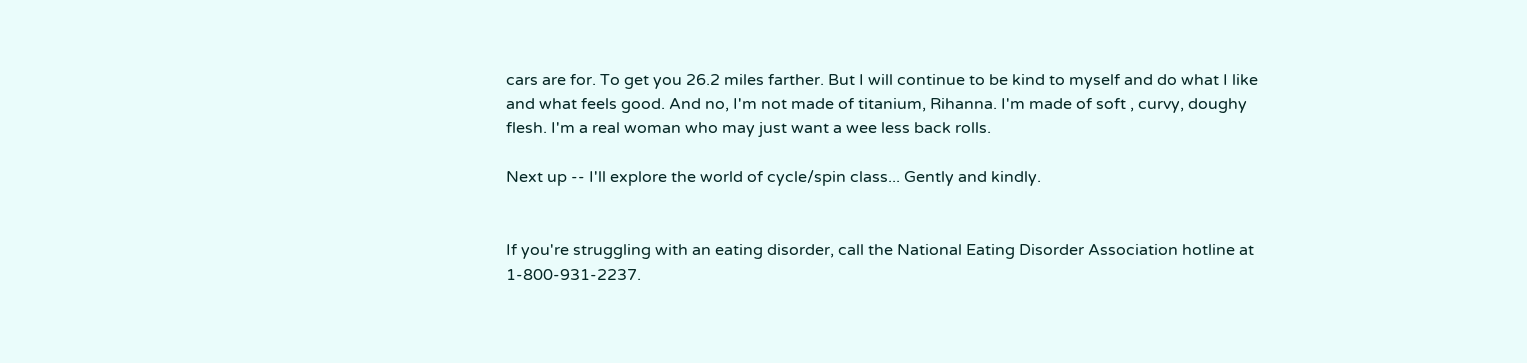cars are for. To get you 26.2 miles farther. But I will continue to be kind to myself and do what I like and what feels good. And no, I'm not made of titanium, Rihanna. I'm made of soft , curvy, doughy flesh. I'm a real woman who may just want a wee less back rolls.

Next up -- I'll explore the world of cycle/spin class... Gently and kindly.


If you're struggling with an eating disorder, call the National Eating Disorder Association hotline at 1-800-931-2237.